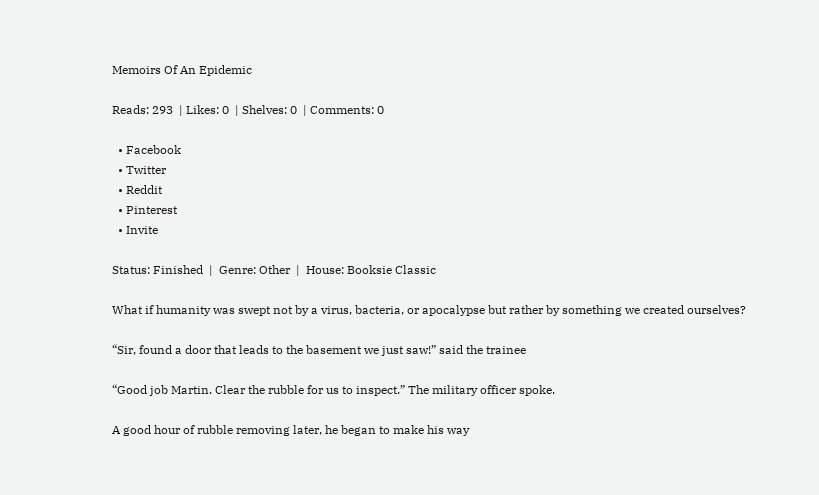Memoirs Of An Epidemic

Reads: 293  | Likes: 0  | Shelves: 0  | Comments: 0

  • Facebook
  • Twitter
  • Reddit
  • Pinterest
  • Invite

Status: Finished  |  Genre: Other  |  House: Booksie Classic

What if humanity was swept not by a virus, bacteria, or apocalypse but rather by something we created ourselves?

“Sir, found a door that leads to the basement we just saw!” said the trainee

“Good job Martin. Clear the rubble for us to inspect.” The military officer spoke.

A good hour of rubble removing later, he began to make his way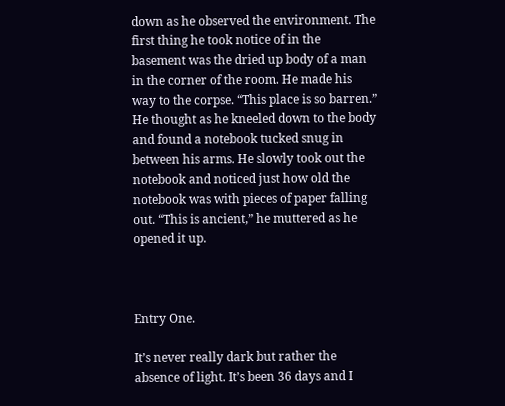down as he observed the environment. The first thing he took notice of in the basement was the dried up body of a man in the corner of the room. He made his way to the corpse. “This place is so barren.” He thought as he kneeled down to the body and found a notebook tucked snug in between his arms. He slowly took out the notebook and noticed just how old the notebook was with pieces of paper falling out. “This is ancient,” he muttered as he opened it up.



Entry One.

It’s never really dark but rather the absence of light. It’s been 36 days and I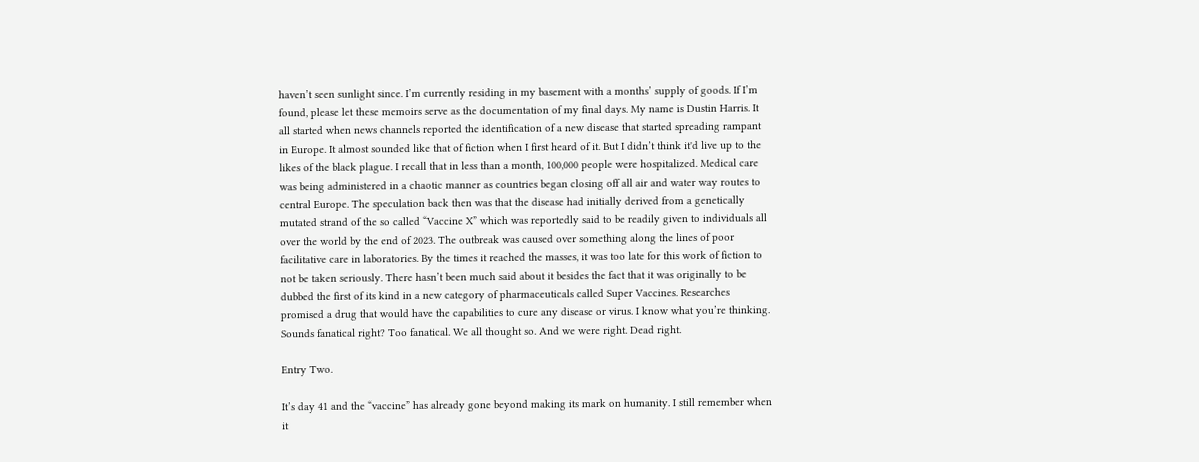haven’t seen sunlight since. I’m currently residing in my basement with a months’ supply of goods. If I’m found, please let these memoirs serve as the documentation of my final days. My name is Dustin Harris. It all started when news channels reported the identification of a new disease that started spreading rampant in Europe. It almost sounded like that of fiction when I first heard of it. But I didn’t think it'd live up to the likes of the black plague. I recall that in less than a month, 100,000 people were hospitalized. Medical care was being administered in a chaotic manner as countries began closing off all air and water way routes to central Europe. The speculation back then was that the disease had initially derived from a genetically mutated strand of the so called “Vaccine X” which was reportedly said to be readily given to individuals all over the world by the end of 2023. The outbreak was caused over something along the lines of poor facilitative care in laboratories. By the times it reached the masses, it was too late for this work of fiction to not be taken seriously. There hasn’t been much said about it besides the fact that it was originally to be dubbed the first of its kind in a new category of pharmaceuticals called Super Vaccines. Researches promised a drug that would have the capabilities to cure any disease or virus. I know what you’re thinking. Sounds fanatical right? Too fanatical. We all thought so. And we were right. Dead right.

Entry Two.

It’s day 41 and the “vaccine” has already gone beyond making its mark on humanity. I still remember when it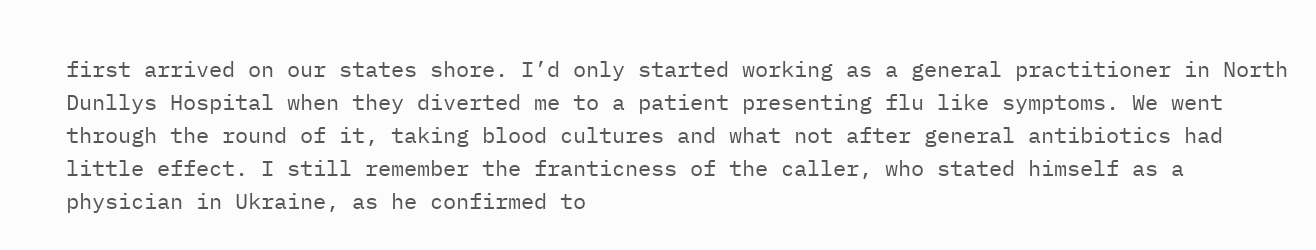first arrived on our states shore. I’d only started working as a general practitioner in North Dunllys Hospital when they diverted me to a patient presenting flu like symptoms. We went through the round of it, taking blood cultures and what not after general antibiotics had little effect. I still remember the franticness of the caller, who stated himself as a physician in Ukraine, as he confirmed to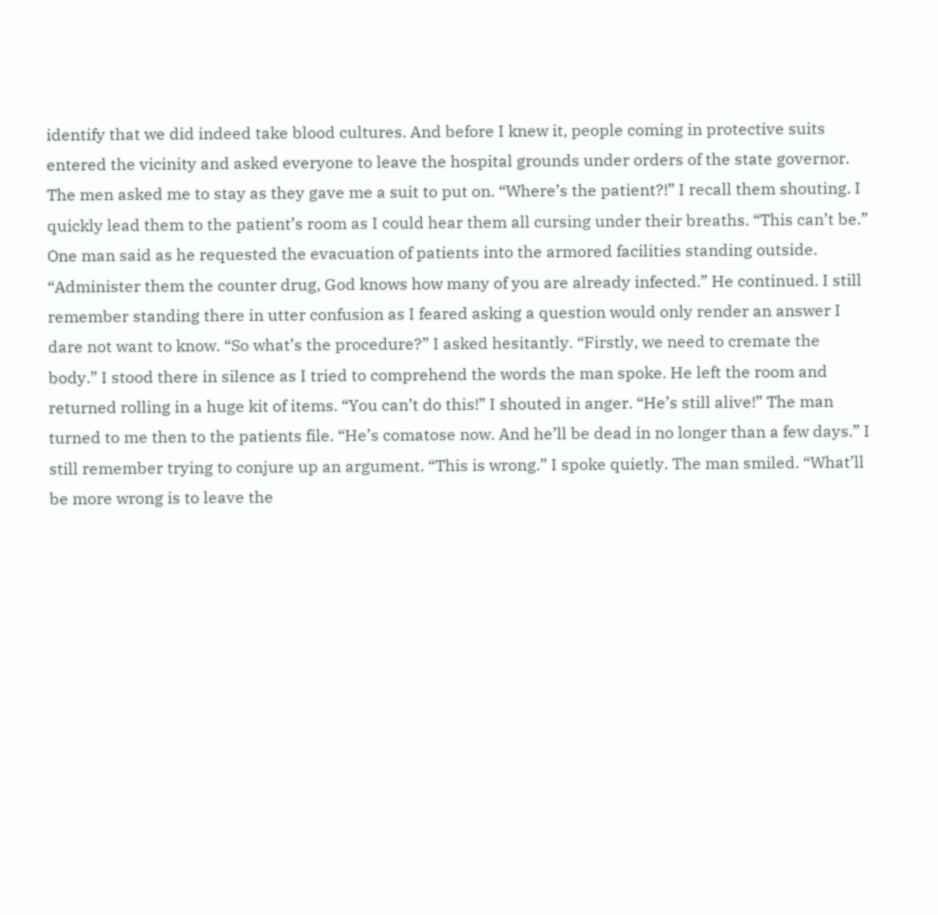identify that we did indeed take blood cultures. And before I knew it, people coming in protective suits entered the vicinity and asked everyone to leave the hospital grounds under orders of the state governor. The men asked me to stay as they gave me a suit to put on. “Where’s the patient?!” I recall them shouting. I quickly lead them to the patient’s room as I could hear them all cursing under their breaths. “This can’t be.” One man said as he requested the evacuation of patients into the armored facilities standing outside. “Administer them the counter drug, God knows how many of you are already infected.” He continued. I still remember standing there in utter confusion as I feared asking a question would only render an answer I dare not want to know. “So what’s the procedure?” I asked hesitantly. “Firstly, we need to cremate the body.” I stood there in silence as I tried to comprehend the words the man spoke. He left the room and returned rolling in a huge kit of items. “You can’t do this!” I shouted in anger. “He’s still alive!” The man turned to me then to the patients file. “He’s comatose now. And he’ll be dead in no longer than a few days.” I still remember trying to conjure up an argument. “This is wrong.” I spoke quietly. The man smiled. “What’ll be more wrong is to leave the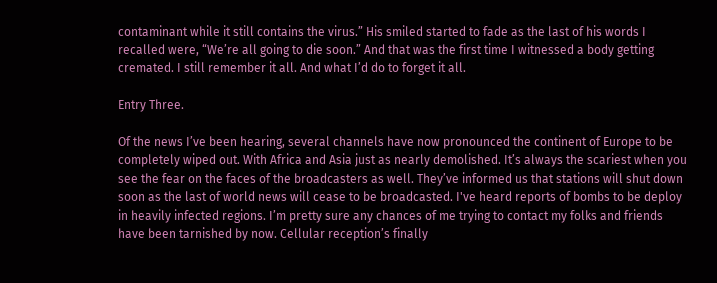contaminant while it still contains the virus.” His smiled started to fade as the last of his words I recalled were, “We’re all going to die soon.” And that was the first time I witnessed a body getting cremated. I still remember it all. And what I’d do to forget it all.

Entry Three.

Of the news I’ve been hearing, several channels have now pronounced the continent of Europe to be completely wiped out. With Africa and Asia just as nearly demolished. It’s always the scariest when you see the fear on the faces of the broadcasters as well. They’ve informed us that stations will shut down soon as the last of world news will cease to be broadcasted. I've heard reports of bombs to be deploy in heavily infected regions. I’m pretty sure any chances of me trying to contact my folks and friends have been tarnished by now. Cellular reception’s finally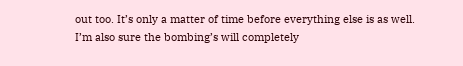out too. It’s only a matter of time before everything else is as well. I’m also sure the bombing’s will completely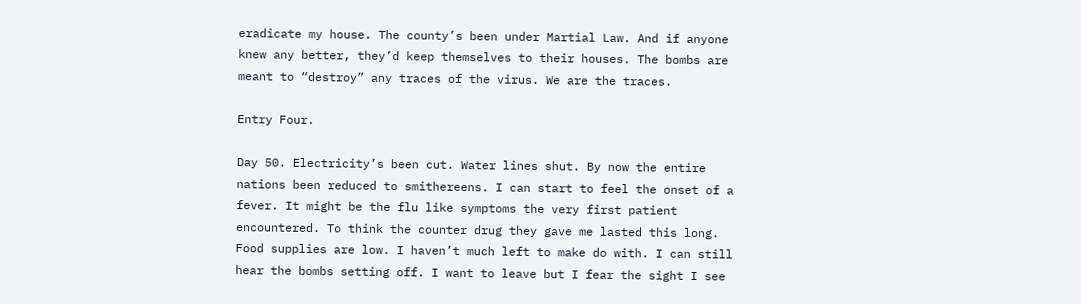eradicate my house. The county’s been under Martial Law. And if anyone knew any better, they’d keep themselves to their houses. The bombs are meant to “destroy” any traces of the virus. We are the traces.

Entry Four.

Day 50. Electricity’s been cut. Water lines shut. By now the entire nations been reduced to smithereens. I can start to feel the onset of a fever. It might be the flu like symptoms the very first patient encountered. To think the counter drug they gave me lasted this long. Food supplies are low. I haven’t much left to make do with. I can still hear the bombs setting off. I want to leave but I fear the sight I see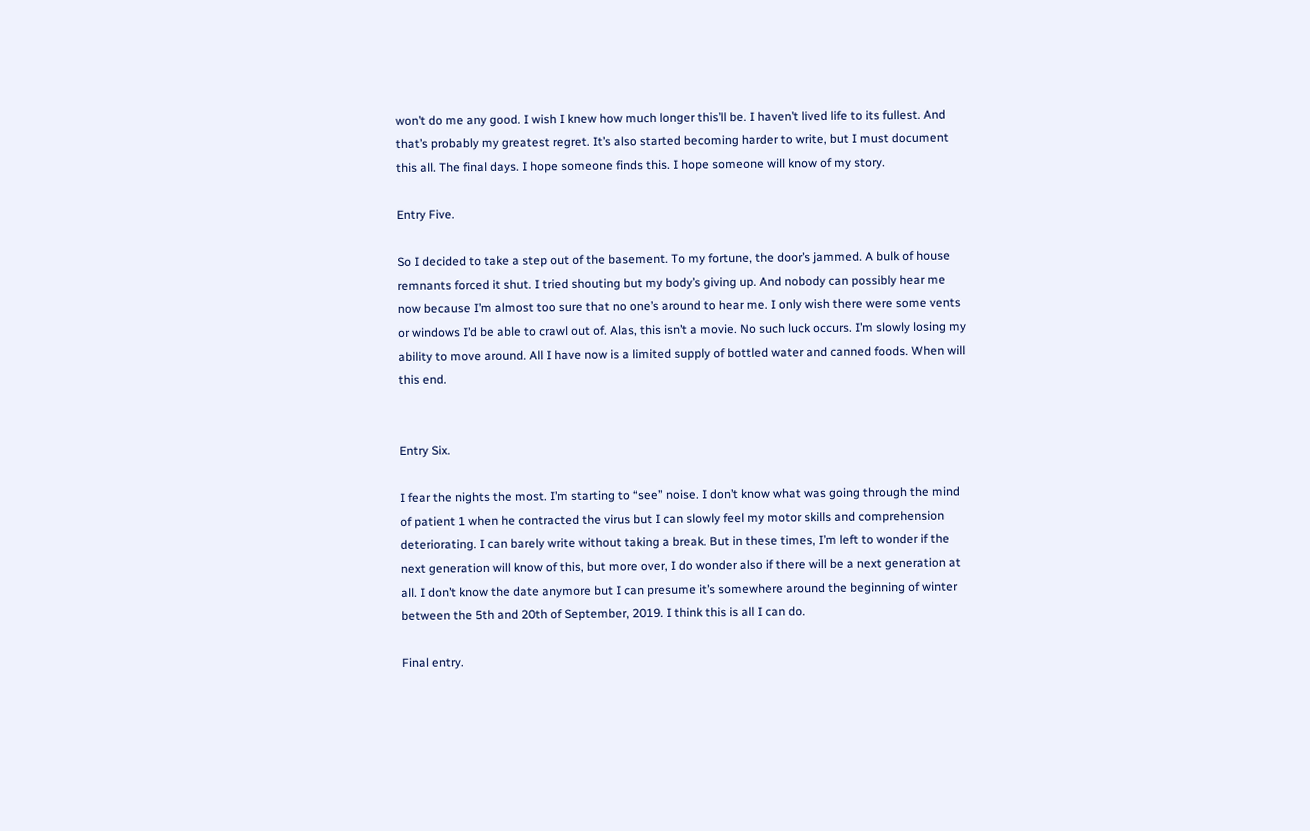won’t do me any good. I wish I knew how much longer this’ll be. I haven’t lived life to its fullest. And that’s probably my greatest regret. It’s also started becoming harder to write, but I must document this all. The final days. I hope someone finds this. I hope someone will know of my story.

Entry Five.

So I decided to take a step out of the basement. To my fortune, the door’s jammed. A bulk of house remnants forced it shut. I tried shouting but my body’s giving up. And nobody can possibly hear me now because I’m almost too sure that no one’s around to hear me. I only wish there were some vents or windows I’d be able to crawl out of. Alas, this isn’t a movie. No such luck occurs. I’m slowly losing my ability to move around. All I have now is a limited supply of bottled water and canned foods. When will this end.


Entry Six.

I fear the nights the most. I’m starting to “see” noise. I don’t know what was going through the mind of patient 1 when he contracted the virus but I can slowly feel my motor skills and comprehension  deteriorating. I can barely write without taking a break. But in these times, I’m left to wonder if the next generation will know of this, but more over, I do wonder also if there will be a next generation at all. I don’t know the date anymore but I can presume it’s somewhere around the beginning of winter between the 5th and 20th of September, 2019. I think this is all I can do.

Final entry.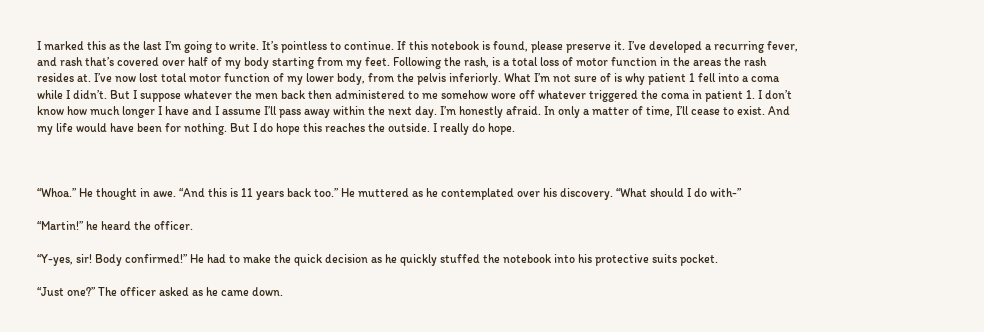I marked this as the last I’m going to write. It’s pointless to continue. If this notebook is found, please preserve it. I’ve developed a recurring fever, and rash that’s covered over half of my body starting from my feet. Following the rash, is a total loss of motor function in the areas the rash resides at. I’ve now lost total motor function of my lower body, from the pelvis inferiorly. What I’m not sure of is why patient 1 fell into a coma while I didn’t. But I suppose whatever the men back then administered to me somehow wore off whatever triggered the coma in patient 1. I don’t know how much longer I have and I assume I’ll pass away within the next day. I’m honestly afraid. In only a matter of time, I’ll cease to exist. And my life would have been for nothing. But I do hope this reaches the outside. I really do hope.



“Whoa.” He thought in awe. “And this is 11 years back too.” He muttered as he contemplated over his discovery. “What should I do with-”

“Martin!” he heard the officer.

“Y-yes, sir! Body confirmed!” He had to make the quick decision as he quickly stuffed the notebook into his protective suits pocket.

“Just one?” The officer asked as he came down.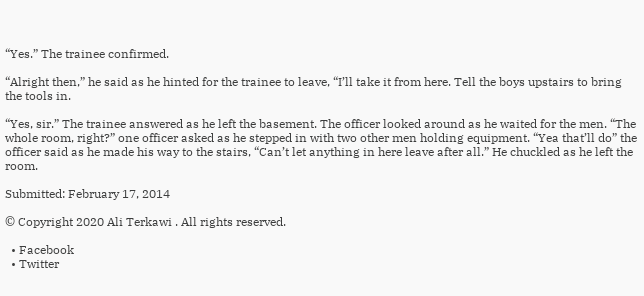“Yes.” The trainee confirmed.

“Alright then,” he said as he hinted for the trainee to leave, “I’ll take it from here. Tell the boys upstairs to bring the tools in.

“Yes, sir.” The trainee answered as he left the basement. The officer looked around as he waited for the men. “The whole room, right?” one officer asked as he stepped in with two other men holding equipment. “Yea that’ll do” the officer said as he made his way to the stairs, “Can’t let anything in here leave after all.” He chuckled as he left the room.

Submitted: February 17, 2014

© Copyright 2020 Ali Terkawi . All rights reserved.

  • Facebook
  • Twitter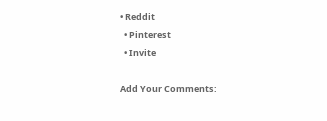• Reddit
  • Pinterest
  • Invite

Add Your Comments: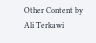Other Content by Ali Terkawi